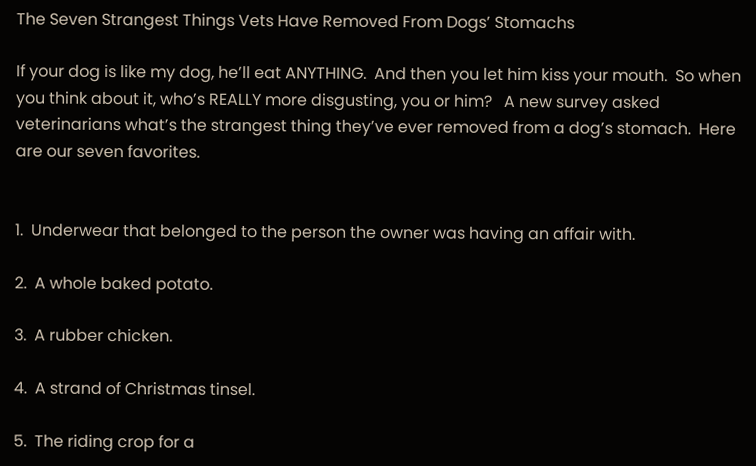The Seven Strangest Things Vets Have Removed From Dogs’ Stomachs

If your dog is like my dog, he’ll eat ANYTHING.  And then you let him kiss your mouth.  So when you think about it, who’s REALLY more disgusting, you or him?   A new survey asked veterinarians what’s the strangest thing they’ve ever removed from a dog’s stomach.  Here are our seven favorites.


1.  Underwear that belonged to the person the owner was having an affair with.

2.  A whole baked potato.

3.  A rubber chicken.

4.  A strand of Christmas tinsel.

5.  The riding crop for a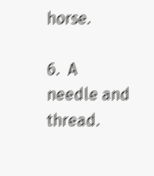horse.

6.  A needle and thread.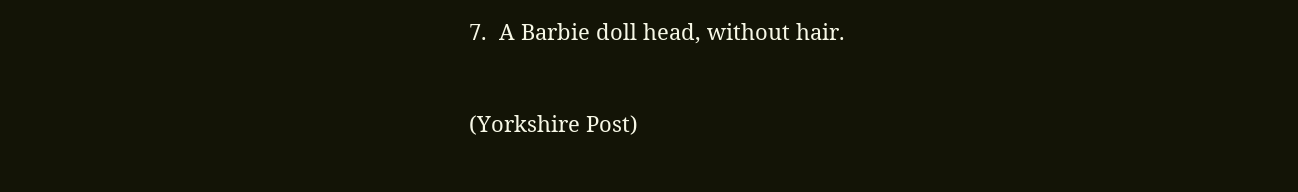7.  A Barbie doll head, without hair.


(Yorkshire Post)